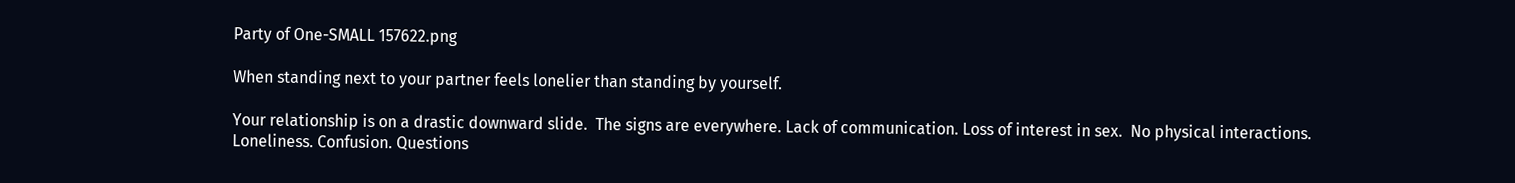Party of One-SMALL 157622.png

When standing next to your partner feels lonelier than standing by yourself.

Your relationship is on a drastic downward slide.  The signs are everywhere. Lack of communication. Loss of interest in sex.  No physical interactions. Loneliness. Confusion. Questions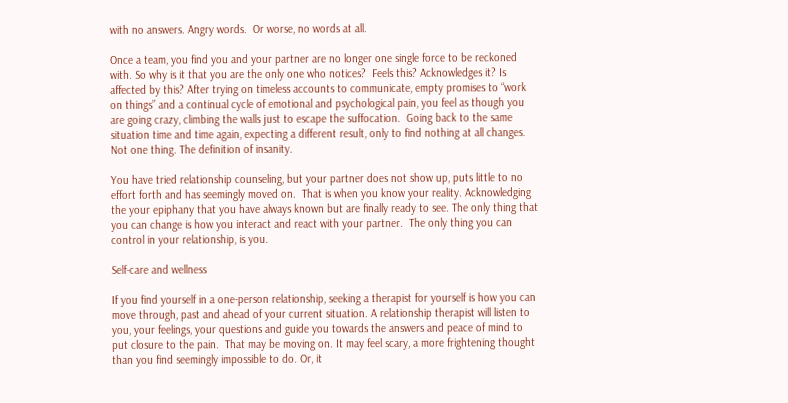with no answers. Angry words.  Or worse, no words at all.

Once a team, you find you and your partner are no longer one single force to be reckoned with. So why is it that you are the only one who notices?  Feels this? Acknowledges it? Is affected by this? After trying on timeless accounts to communicate, empty promises to “work on things” and a continual cycle of emotional and psychological pain, you feel as though you are going crazy, climbing the walls just to escape the suffocation.  Going back to the same situation time and time again, expecting a different result, only to find nothing at all changes. Not one thing. The definition of insanity.

You have tried relationship counseling, but your partner does not show up, puts little to no effort forth and has seemingly moved on.  That is when you know your reality. Acknowledging the your epiphany that you have always known but are finally ready to see. The only thing that you can change is how you interact and react with your partner.  The only thing you can control in your relationship, is you.

Self-care and wellness

If you find yourself in a one-person relationship, seeking a therapist for yourself is how you can move through, past and ahead of your current situation. A relationship therapist will listen to you, your feelings, your questions and guide you towards the answers and peace of mind to put closure to the pain.  That may be moving on. It may feel scary, a more frightening thought than you find seemingly impossible to do. Or, it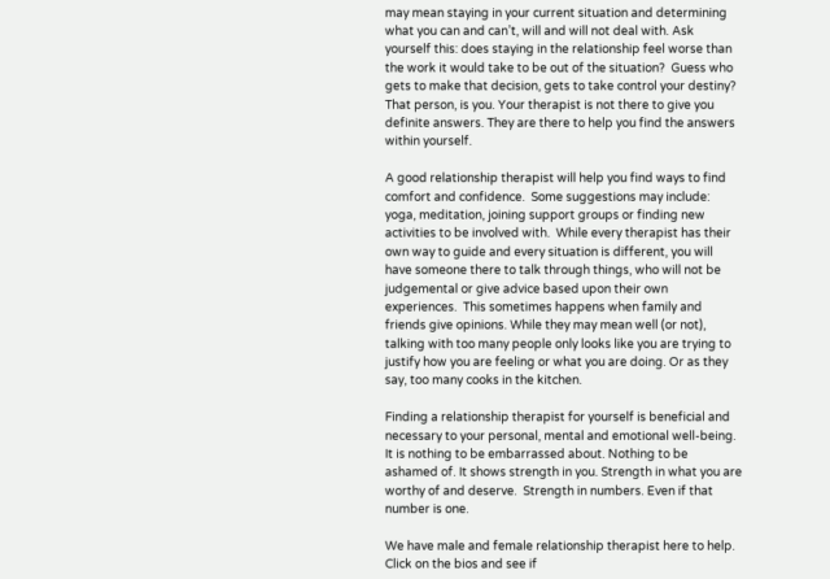may mean staying in your current situation and determining what you can and can’t, will and will not deal with. Ask yourself this: does staying in the relationship feel worse than the work it would take to be out of the situation?  Guess who gets to make that decision, gets to take control your destiny? That person, is you. Your therapist is not there to give you definite answers. They are there to help you find the answers within yourself.

A good relationship therapist will help you find ways to find comfort and confidence.  Some suggestions may include: yoga, meditation, joining support groups or finding new activities to be involved with.  While every therapist has their own way to guide and every situation is different, you will have someone there to talk through things, who will not be judgemental or give advice based upon their own experiences.  This sometimes happens when family and friends give opinions. While they may mean well (or not), talking with too many people only looks like you are trying to justify how you are feeling or what you are doing. Or as they say, too many cooks in the kitchen.

Finding a relationship therapist for yourself is beneficial and necessary to your personal, mental and emotional well-being.  It is nothing to be embarrassed about. Nothing to be ashamed of. It shows strength in you. Strength in what you are worthy of and deserve.  Strength in numbers. Even if that number is one.

We have male and female relationship therapist here to help.  Click on the bios and see if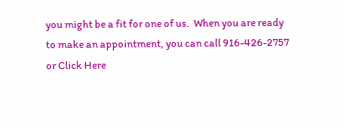you might be a fit for one of us.  When you are ready to make an appointment, you can call 916-426-2757 or Click Here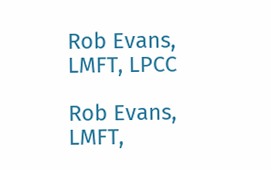Rob Evans, LMFT, LPCC

Rob Evans, LMFT,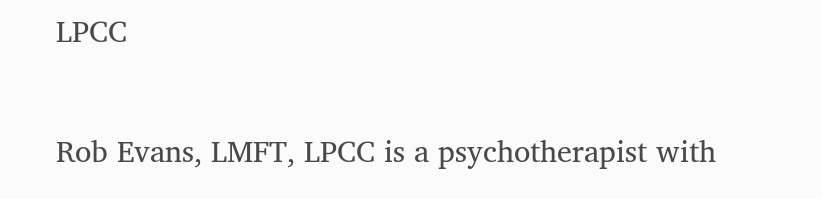LPCC

Rob Evans, LMFT, LPCC is a psychotherapist with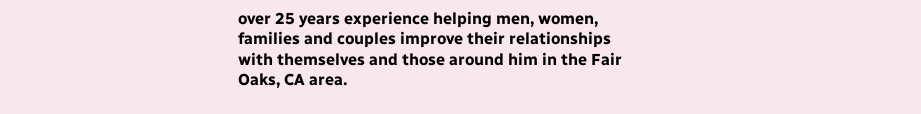over 25 years experience helping men, women, families and couples improve their relationships with themselves and those around him in the Fair Oaks, CA area.